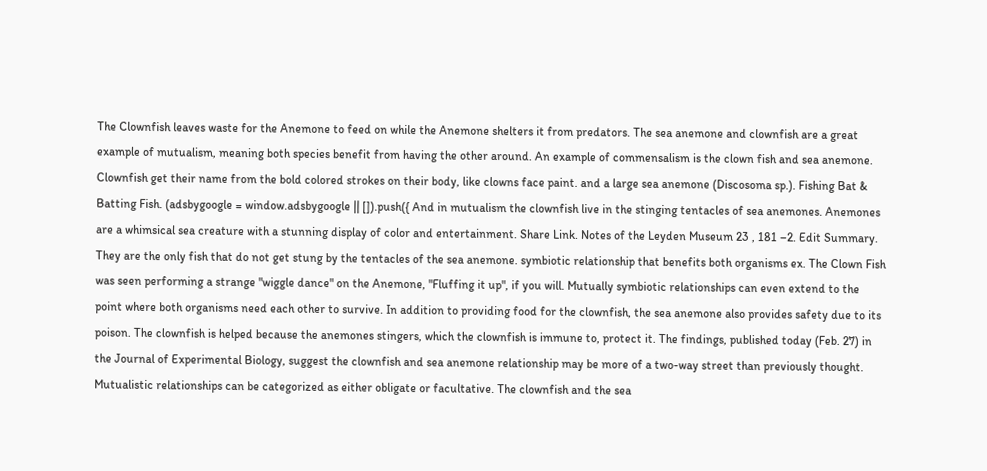The Clownfish leaves waste for the Anemone to feed on while the Anemone shelters it from predators. The sea anemone and clownfish are a great example of mutualism, meaning both species benefit from having the other around. An example of commensalism is the clown fish and sea anemone. Clownfish get their name from the bold colored strokes on their body, like clowns face paint. and a large sea anemone (Discosoma sp.). Fishing Bat & Batting Fish. (adsbygoogle = window.adsbygoogle || []).push({ And in mutualism the clownfish live in the stinging tentacles of sea anemones. Anemones are a whimsical sea creature with a stunning display of color and entertainment. Share Link. Notes of the Leyden Museum 23 , 181 –2. Edit Summary. They are the only fish that do not get stung by the tentacles of the sea anemone. symbiotic relationship that benefits both organisms ex. The Clown Fish was seen performing a strange "wiggle dance" on the Anemone, "Fluffing it up", if you will. Mutually symbiotic relationships can even extend to the point where both organisms need each other to survive. In addition to providing food for the clownfish, the sea anemone also provides safety due to its poison. The clownfish is helped because the anemones stingers, which the clownfish is immune to, protect it. The findings, published today (Feb. 27) in the Journal of Experimental Biology, suggest the clownfish and sea anemone relationship may be more of a two-way street than previously thought. Mutualistic relationships can be categorized as either obligate or facultative. The clownfish and the sea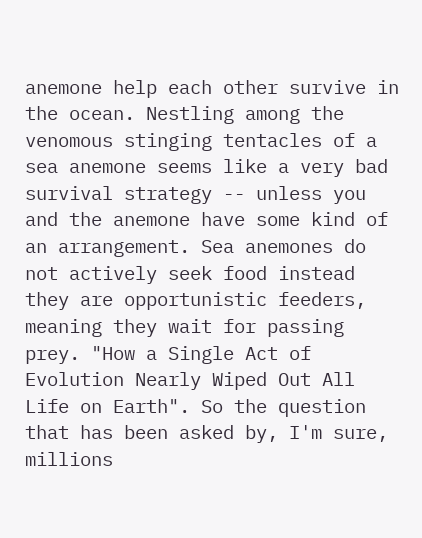anemone help each other survive in the ocean. Nestling among the venomous stinging tentacles of a sea anemone seems like a very bad survival strategy -- unless you and the anemone have some kind of an arrangement. Sea anemones do not actively seek food instead they are opportunistic feeders, meaning they wait for passing prey. "How a Single Act of Evolution Nearly Wiped Out All Life on Earth". So the question that has been asked by, I'm sure, millions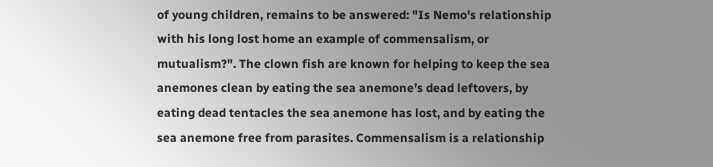of young children, remains to be answered: "Is Nemo's relationship with his long lost home an example of commensalism, or mutualism?". The clown fish are known for helping to keep the sea anemones clean by eating the sea anemone’s dead leftovers, by eating dead tentacles the sea anemone has lost, and by eating the sea anemone free from parasites. Commensalism is a relationship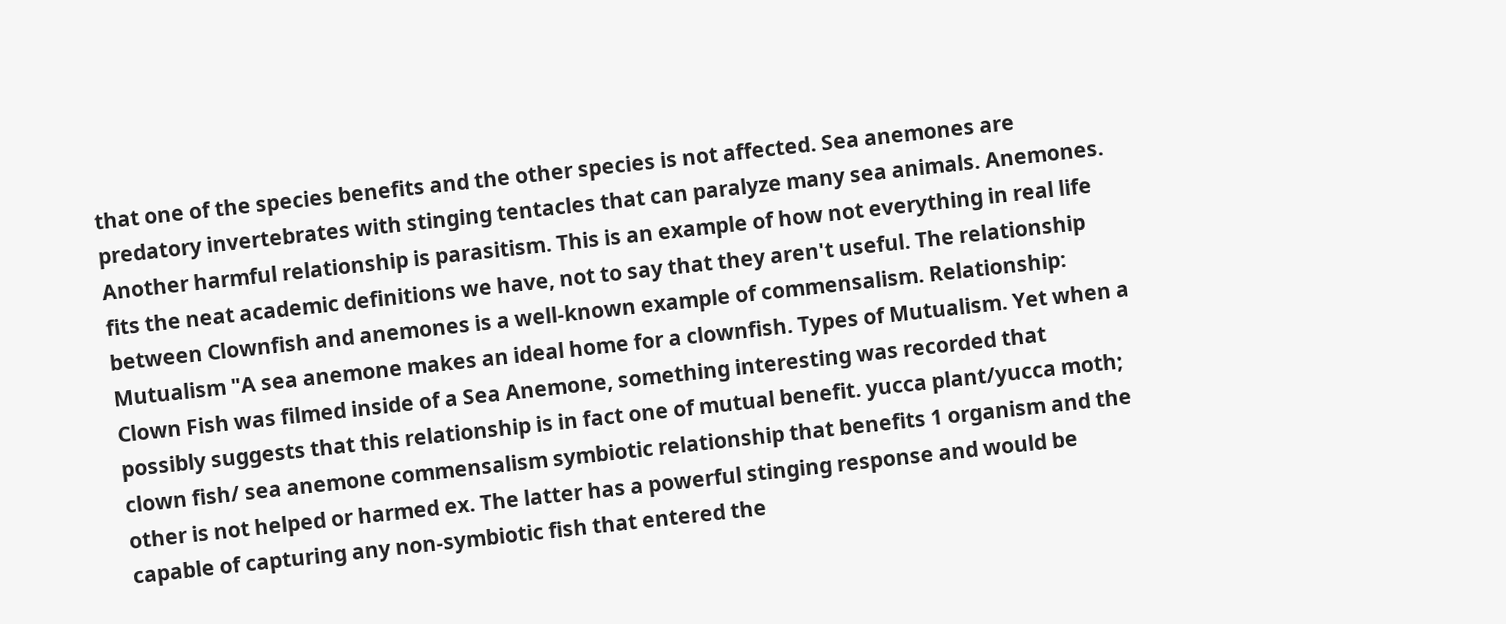that one of the species benefits and the other species is not affected. Sea anemones are predatory invertebrates with stinging tentacles that can paralyze many sea animals. Anemones. Another harmful relationship is parasitism. This is an example of how not everything in real life fits the neat academic definitions we have, not to say that they aren't useful. The relationship between Clownfish and anemones is a well-known example of commensalism. Relationship: Mutualism "A sea anemone makes an ideal home for a clownfish. Types of Mutualism. Yet when a Clown Fish was filmed inside of a Sea Anemone, something interesting was recorded that possibly suggests that this relationship is in fact one of mutual benefit. yucca plant/yucca moth; clown fish/ sea anemone commensalism symbiotic relationship that benefits 1 organism and the other is not helped or harmed ex. The latter has a powerful stinging response and would be capable of capturing any non-symbiotic fish that entered the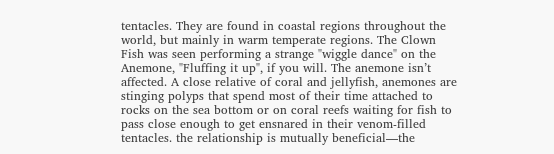tentacles. They are found in coastal regions throughout the world, but mainly in warm temperate regions. The Clown Fish was seen performing a strange "wiggle dance" on the Anemone, "Fluffing it up", if you will. The anemone isn’t affected. A close relative of coral and jellyfish, anemones are stinging polyps that spend most of their time attached to rocks on the sea bottom or on coral reefs waiting for fish to pass close enough to get ensnared in their venom-filled tentacles. the relationship is mutually beneficial—the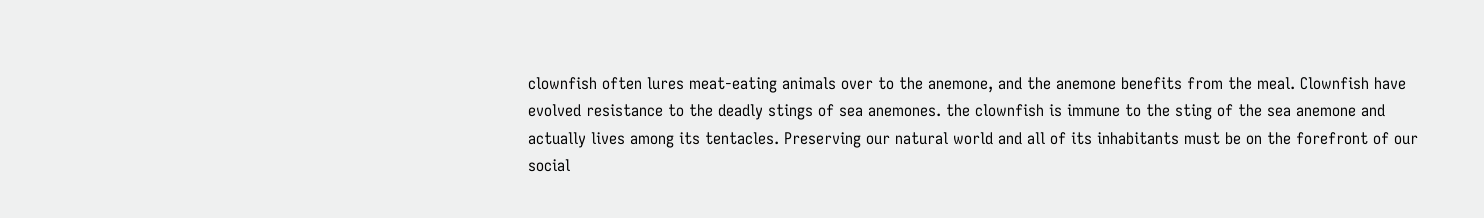clownfish often lures meat-eating animals over to the anemone, and the anemone benefits from the meal. Clownfish have evolved resistance to the deadly stings of sea anemones. the clownfish is immune to the sting of the sea anemone and actually lives among its tentacles. Preserving our natural world and all of its inhabitants must be on the forefront of our social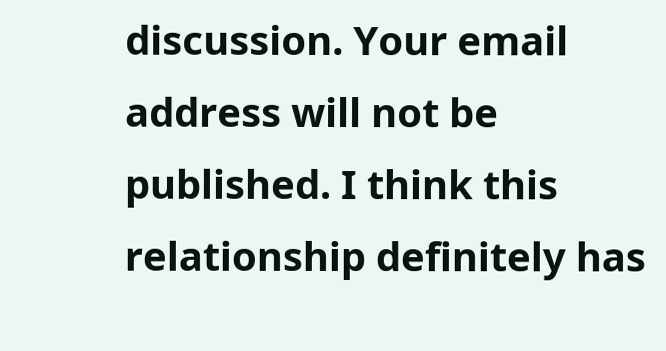discussion. Your email address will not be published. I think this relationship definitely has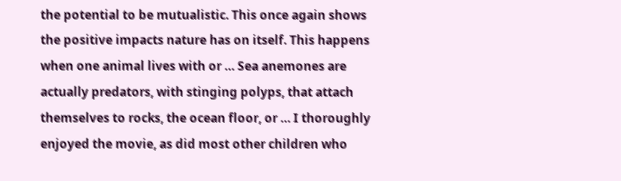the potential to be mutualistic. This once again shows the positive impacts nature has on itself. This happens when one animal lives with or … Sea anemones are actually predators, with stinging polyps, that attach themselves to rocks, the ocean floor, or … I thoroughly enjoyed the movie, as did most other children who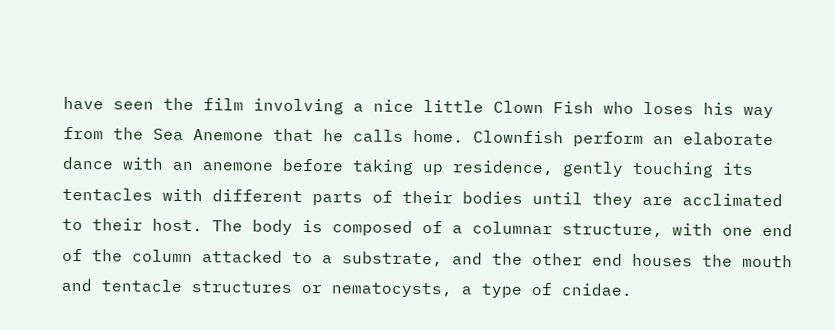have seen the film involving a nice little Clown Fish who loses his way from the Sea Anemone that he calls home. Clownfish perform an elaborate dance with an anemone before taking up residence, gently touching its tentacles with different parts of their bodies until they are acclimated to their host. The body is composed of a columnar structure, with one end of the column attacked to a substrate, and the other end houses the mouth and tentacle structures or nematocysts, a type of cnidae.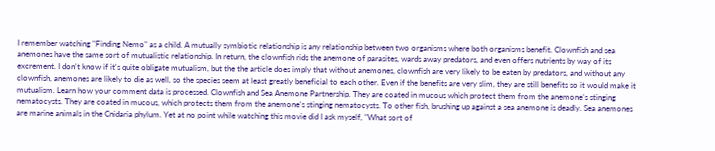I remember watching "Finding Nemo" as a child. A mutually symbiotic relationship is any relationship between two organisms where both organisms benefit. Clownfish and sea anemones have the same sort of mutualistic relationship. In return, the clownfish rids the anemone of parasites, wards away predators, and even offers nutrients by way of its excrement. I don't know if it's quite obligate mutualism, but the the article does imply that without anemones, clownfish are very likely to be eaten by predators, and without any clownfish, anemones are likely to die as well, so the species seem at least greatly beneficial to each other. Even if the benefits are very slim, they are still benefits so it would make it mutualism. Learn how your comment data is processed. Clownfish and Sea Anemone Partnership. They are coated in mucous which protect them from the anemone’s stinging nematocysts. They are coated in mucous, which protects them from the anemone’s stinging nematocysts. To other fish, brushing up against a sea anemone is deadly. Sea anemones are marine animals in the Cnidaria phylum. Yet at no point while watching this movie did I ask myself, "What sort of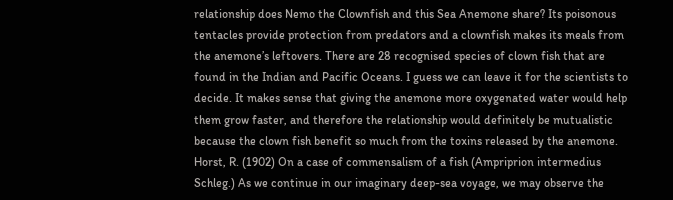relationship does Nemo the Clownfish and this Sea Anemone share? Its poisonous tentacles provide protection from predators and a clownfish makes its meals from the anemone’s leftovers. There are 28 recognised species of clown fish that are found in the Indian and Pacific Oceans. I guess we can leave it for the scientists to decide. It makes sense that giving the anemone more oxygenated water would help them grow faster, and therefore the relationship would definitely be mutualistic because the clown fish benefit so much from the toxins released by the anemone. Horst, R. (1902) On a case of commensalism of a fish (Ampriprion intermedius Schleg.) As we continue in our imaginary deep-sea voyage, we may observe the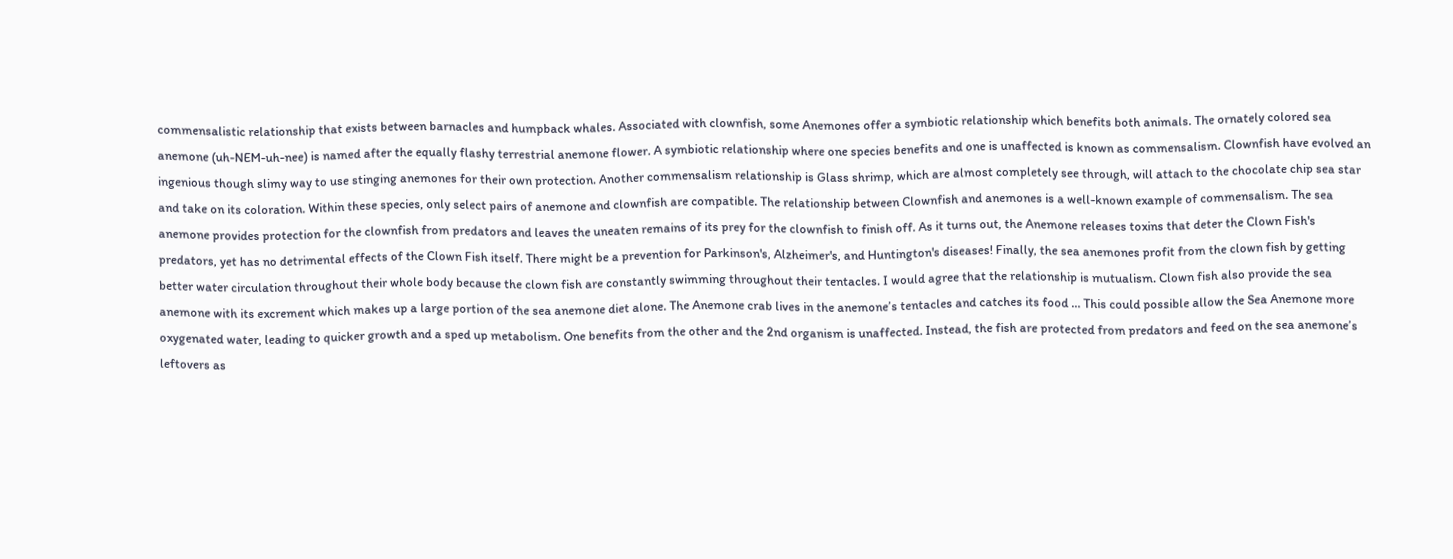commensalistic relationship that exists between barnacles and humpback whales. Associated with clownfish, some Anemones offer a symbiotic relationship which benefits both animals. The ornately colored sea anemone (uh-NEM-uh-nee) is named after the equally flashy terrestrial anemone flower. A symbiotic relationship where one species benefits and one is unaffected is known as commensalism. Clownfish have evolved an ingenious though slimy way to use stinging anemones for their own protection. Another commensalism relationship is Glass shrimp, which are almost completely see through, will attach to the chocolate chip sea star and take on its coloration. Within these species, only select pairs of anemone and clownfish are compatible. The relationship between Clownfish and anemones is a well-known example of commensalism. The sea anemone provides protection for the clownfish from predators and leaves the uneaten remains of its prey for the clownfish to finish off. As it turns out, the Anemone releases toxins that deter the Clown Fish's predators, yet has no detrimental effects of the Clown Fish itself. There might be a prevention for Parkinson's, Alzheimer's, and Huntington's diseases! Finally, the sea anemones profit from the clown fish by getting better water circulation throughout their whole body because the clown fish are constantly swimming throughout their tentacles. I would agree that the relationship is mutualism. Clown fish also provide the sea anemone with its excrement which makes up a large portion of the sea anemone diet alone. The Anemone crab lives in the anemone’s tentacles and catches its food … This could possible allow the Sea Anemone more oxygenated water, leading to quicker growth and a sped up metabolism. One benefits from the other and the 2nd organism is unaffected. Instead, the fish are protected from predators and feed on the sea anemone’s leftovers as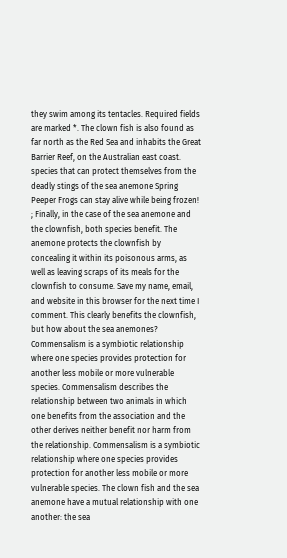they swim among its tentacles. Required fields are marked *. The clown fish is also found as far north as the Red Sea and inhabits the Great Barrier Reef, on the Australian east coast. species that can protect themselves from the deadly stings of the sea anemone Spring Peeper Frogs can stay alive while being frozen! ; Finally, in the case of the sea anemone and the clownfish, both species benefit. The anemone protects the clownfish by concealing it within its poisonous arms, as well as leaving scraps of its meals for the clownfish to consume. Save my name, email, and website in this browser for the next time I comment. This clearly benefits the clownfish, but how about the sea anemones? Commensalism is a symbiotic relationship where one species provides protection for another less mobile or more vulnerable species. Commensalism describes the relationship between two animals in which one benefits from the association and the other derives neither benefit nor harm from the relationship. Commensalism is a symbiotic relationship where one species provides protection for another less mobile or more vulnerable species. The clown fish and the sea anemone have a mutual relationship with one another: the sea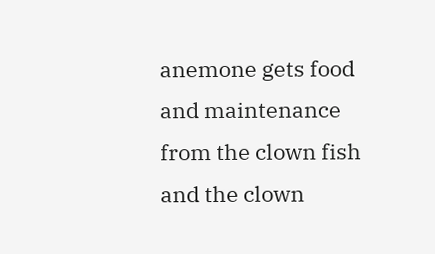anemone gets food and maintenance from the clown fish and the clown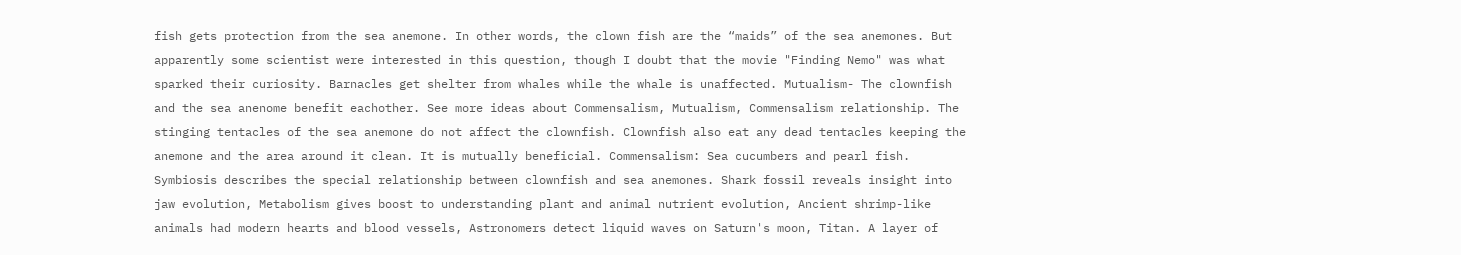fish gets protection from the sea anemone. In other words, the clown fish are the “maids” of the sea anemones. But apparently some scientist were interested in this question, though I doubt that the movie "Finding Nemo" was what sparked their curiosity. Barnacles get shelter from whales while the whale is unaffected. Mutualism- The clownfish and the sea anenome benefit eachother. See more ideas about Commensalism, Mutualism, Commensalism relationship. The stinging tentacles of the sea anemone do not affect the clownfish. Clownfish also eat any dead tentacles keeping the anemone and the area around it clean. It is mutually beneficial. Commensalism: Sea cucumbers and pearl fish. Symbiosis describes the special relationship between clownfish and sea anemones. Shark fossil reveals insight into jaw evolution, Metabolism gives boost to understanding plant and animal nutrient evolution, Ancient shrimp-like animals had modern hearts and blood vessels, Astronomers detect liquid waves on Saturn's moon, Titan. A layer of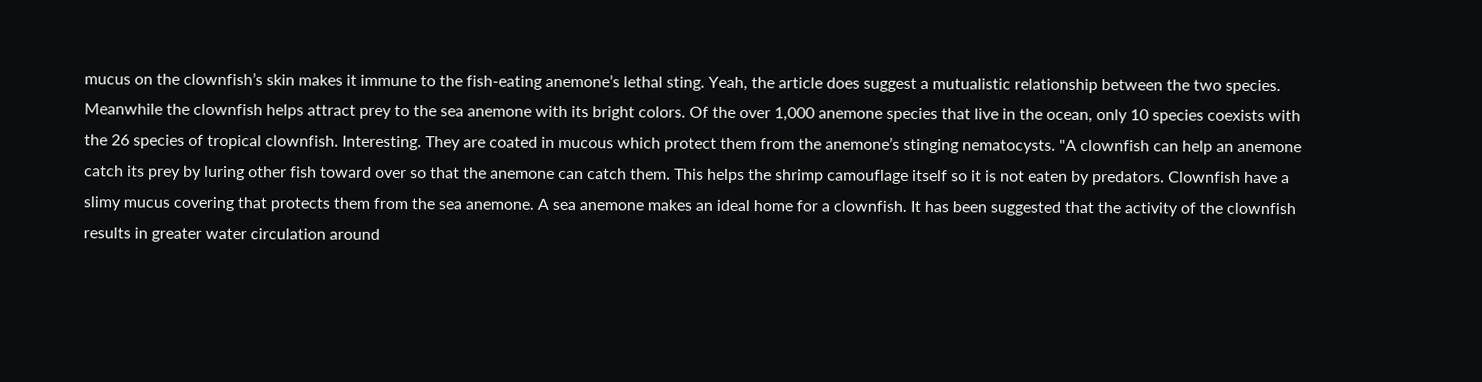mucus on the clownfish’s skin makes it immune to the fish-eating anemone’s lethal sting. Yeah, the article does suggest a mutualistic relationship between the two species. Meanwhile the clownfish helps attract prey to the sea anemone with its bright colors. Of the over 1,000 anemone species that live in the ocean, only 10 species coexists with the 26 species of tropical clownfish. Interesting. They are coated in mucous which protect them from the anemone’s stinging nematocysts. "A clownfish can help an anemone catch its prey by luring other fish toward over so that the anemone can catch them. This helps the shrimp camouflage itself so it is not eaten by predators. Clownfish have a slimy mucus covering that protects them from the sea anemone. A sea anemone makes an ideal home for a clownfish. It has been suggested that the activity of the clownfish results in greater water circulation around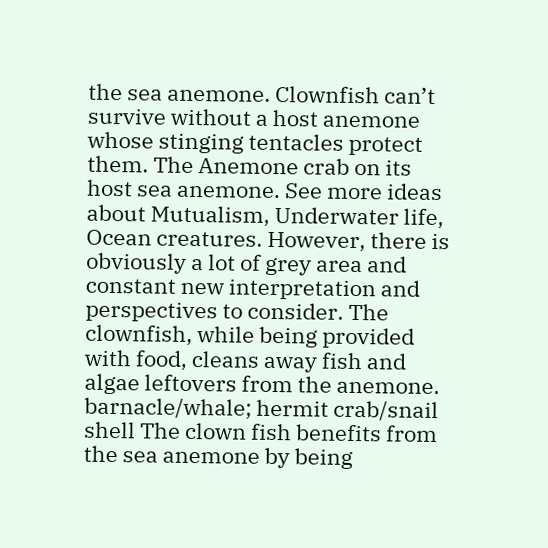the sea anemone. Clownfish can’t survive without a host anemone whose stinging tentacles protect them. The Anemone crab on its host sea anemone. See more ideas about Mutualism, Underwater life, Ocean creatures. However, there is obviously a lot of grey area and constant new interpretation and perspectives to consider. The clownfish, while being provided with food, cleans away fish and algae leftovers from the anemone. barnacle/whale; hermit crab/snail shell The clown fish benefits from the sea anemone by being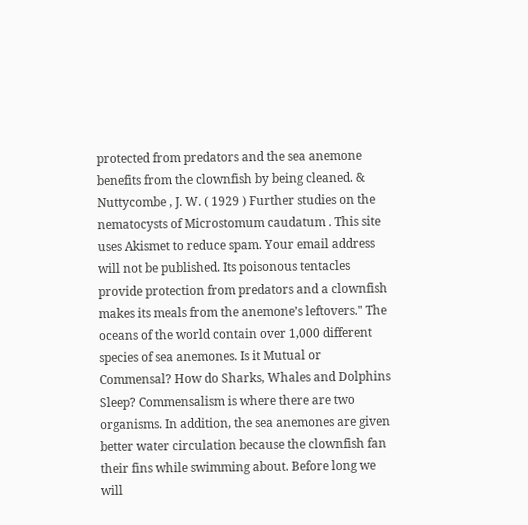protected from predators and the sea anemone benefits from the clownfish by being cleaned. & Nuttycombe , J. W. ( 1929 ) Further studies on the nematocysts of Microstomum caudatum . This site uses Akismet to reduce spam. Your email address will not be published. Its poisonous tentacles provide protection from predators and a clownfish makes its meals from the anemone’s leftovers." The oceans of the world contain over 1,000 different species of sea anemones. Is it Mutual or Commensal? How do Sharks, Whales and Dolphins Sleep? Commensalism is where there are two organisms. In addition, the sea anemones are given better water circulation because the clownfish fan their fins while swimming about. Before long we will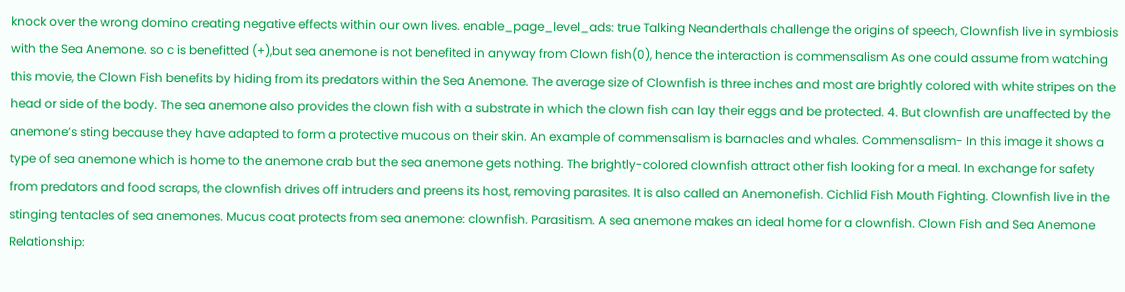knock over the wrong domino creating negative effects within our own lives. enable_page_level_ads: true Talking Neanderthals challenge the origins of speech, Clownfish live in symbiosis with the Sea Anemone. so c is benefitted (+),but sea anemone is not benefited in anyway from Clown fish(0), hence the interaction is commensalism As one could assume from watching this movie, the Clown Fish benefits by hiding from its predators within the Sea Anemone. The average size of Clownfish is three inches and most are brightly colored with white stripes on the head or side of the body. The sea anemone also provides the clown fish with a substrate in which the clown fish can lay their eggs and be protected. 4. But clownfish are unaffected by the anemone’s sting because they have adapted to form a protective mucous on their skin. An example of commensalism is barnacles and whales. Commensalism- In this image it shows a type of sea anemone which is home to the anemone crab but the sea anemone gets nothing. The brightly-colored clownfish attract other fish looking for a meal. In exchange for safety from predators and food scraps, the clownfish drives off intruders and preens its host, removing parasites. It is also called an Anemonefish. Cichlid Fish Mouth Fighting. Clownfish live in the stinging tentacles of sea anemones. Mucus coat protects from sea anemone: clownfish. Parasitism. A sea anemone makes an ideal home for a clownfish. Clown Fish and Sea Anemone Relationship: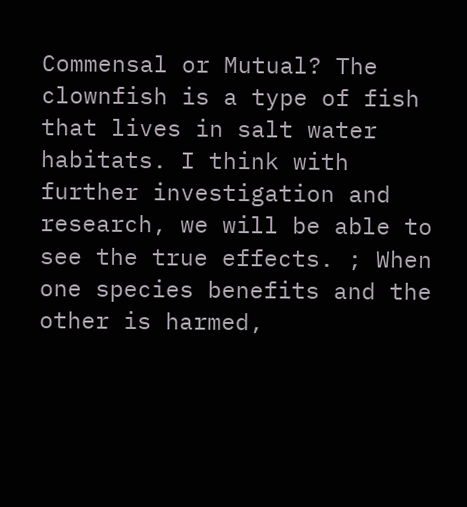Commensal or Mutual? The clownfish is a type of fish that lives in salt water habitats. I think with further investigation and research, we will be able to see the true effects. ; When one species benefits and the other is harmed,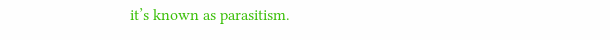it’s known as parasitism.